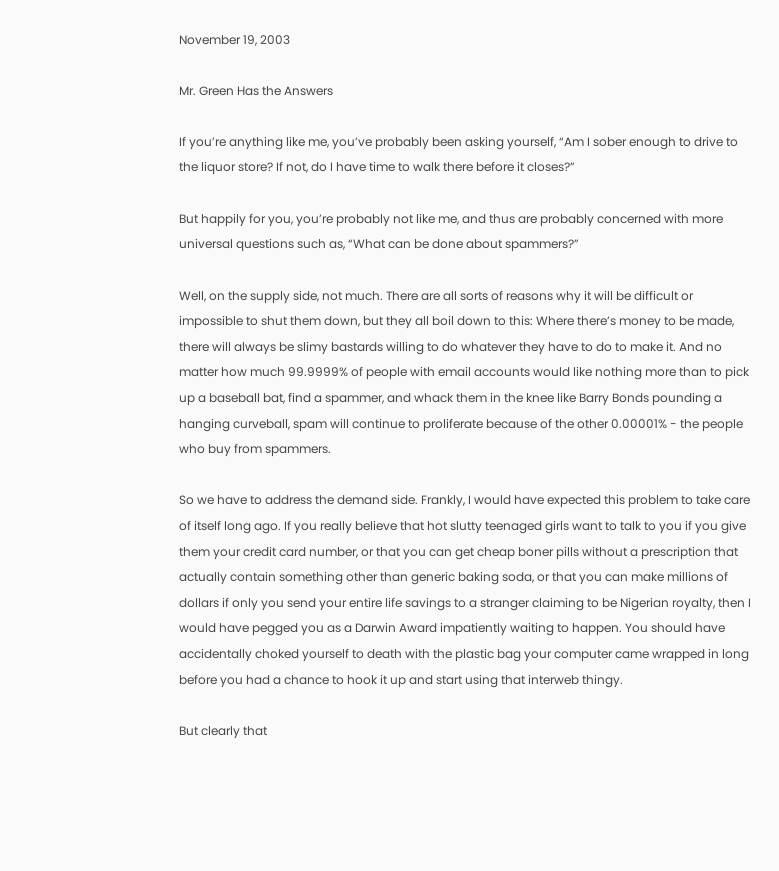November 19, 2003

Mr. Green Has the Answers

If you’re anything like me, you’ve probably been asking yourself, “Am I sober enough to drive to the liquor store? If not, do I have time to walk there before it closes?”

But happily for you, you’re probably not like me, and thus are probably concerned with more universal questions such as, “What can be done about spammers?”

Well, on the supply side, not much. There are all sorts of reasons why it will be difficult or impossible to shut them down, but they all boil down to this: Where there’s money to be made, there will always be slimy bastards willing to do whatever they have to do to make it. And no matter how much 99.9999% of people with email accounts would like nothing more than to pick up a baseball bat, find a spammer, and whack them in the knee like Barry Bonds pounding a hanging curveball, spam will continue to proliferate because of the other 0.00001% - the people who buy from spammers.

So we have to address the demand side. Frankly, I would have expected this problem to take care of itself long ago. If you really believe that hot slutty teenaged girls want to talk to you if you give them your credit card number, or that you can get cheap boner pills without a prescription that actually contain something other than generic baking soda, or that you can make millions of dollars if only you send your entire life savings to a stranger claiming to be Nigerian royalty, then I would have pegged you as a Darwin Award impatiently waiting to happen. You should have accidentally choked yourself to death with the plastic bag your computer came wrapped in long before you had a chance to hook it up and start using that interweb thingy.

But clearly that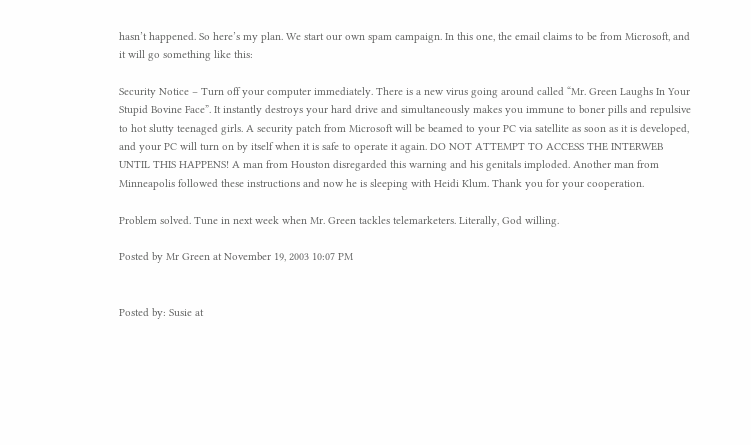hasn’t happened. So here’s my plan. We start our own spam campaign. In this one, the email claims to be from Microsoft, and it will go something like this:

Security Notice – Turn off your computer immediately. There is a new virus going around called “Mr. Green Laughs In Your Stupid Bovine Face”. It instantly destroys your hard drive and simultaneously makes you immune to boner pills and repulsive to hot slutty teenaged girls. A security patch from Microsoft will be beamed to your PC via satellite as soon as it is developed, and your PC will turn on by itself when it is safe to operate it again. DO NOT ATTEMPT TO ACCESS THE INTERWEB UNTIL THIS HAPPENS! A man from Houston disregarded this warning and his genitals imploded. Another man from Minneapolis followed these instructions and now he is sleeping with Heidi Klum. Thank you for your cooperation.

Problem solved. Tune in next week when Mr. Green tackles telemarketers. Literally, God willing.

Posted by Mr Green at November 19, 2003 10:07 PM


Posted by: Susie at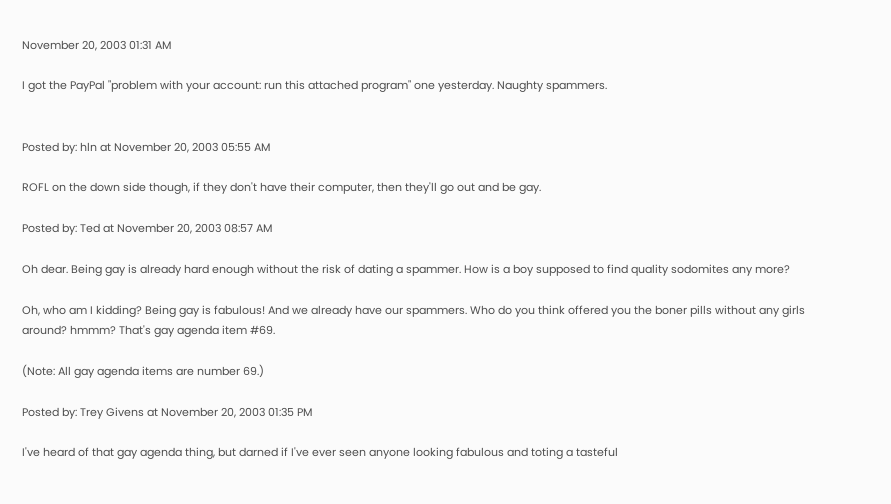November 20, 2003 01:31 AM

I got the PayPal "problem with your account: run this attached program" one yesterday. Naughty spammers.


Posted by: hln at November 20, 2003 05:55 AM

ROFL on the down side though, if they don't have their computer, then they'll go out and be gay.

Posted by: Ted at November 20, 2003 08:57 AM

Oh dear. Being gay is already hard enough without the risk of dating a spammer. How is a boy supposed to find quality sodomites any more?

Oh, who am I kidding? Being gay is fabulous! And we already have our spammers. Who do you think offered you the boner pills without any girls around? hmmm? That's gay agenda item #69.

(Note: All gay agenda items are number 69.)

Posted by: Trey Givens at November 20, 2003 01:35 PM

I've heard of that gay agenda thing, but darned if I've ever seen anyone looking fabulous and toting a tasteful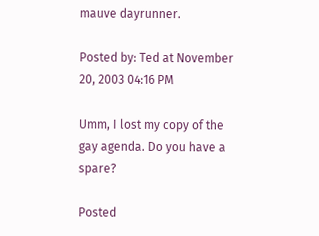mauve dayrunner.

Posted by: Ted at November 20, 2003 04:16 PM

Umm, I lost my copy of the gay agenda. Do you have a spare?

Posted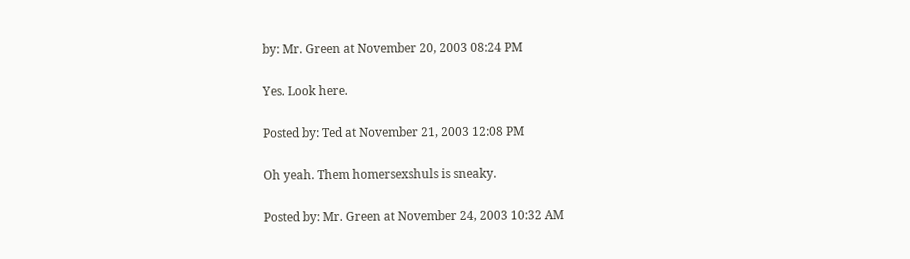by: Mr. Green at November 20, 2003 08:24 PM

Yes. Look here.

Posted by: Ted at November 21, 2003 12:08 PM

Oh yeah. Them homersexshuls is sneaky.

Posted by: Mr. Green at November 24, 2003 10:32 AM